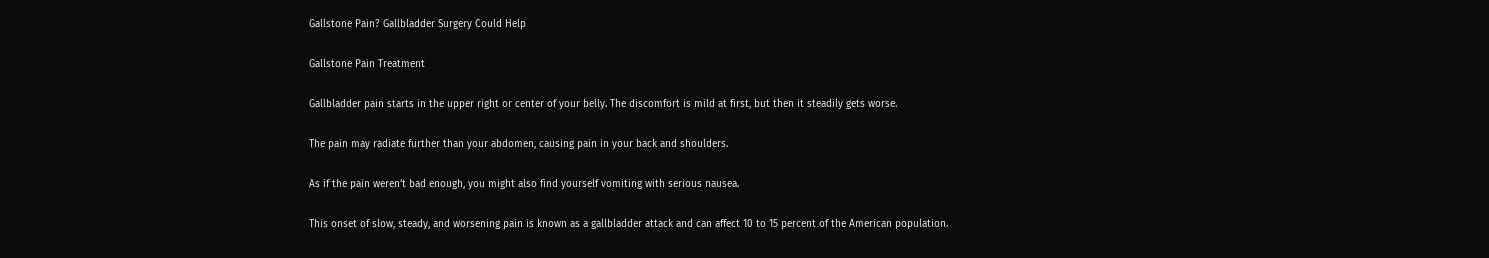Gallstone Pain? Gallbladder Surgery Could Help

Gallstone Pain Treatment

Gallbladder pain starts in the upper right or center of your belly. The discomfort is mild at first, but then it steadily gets worse.

The pain may radiate further than your abdomen, causing pain in your back and shoulders.

As if the pain weren’t bad enough, you might also find yourself vomiting with serious nausea.

This onset of slow, steady, and worsening pain is known as a gallbladder attack and can affect 10 to 15 percent of the American population.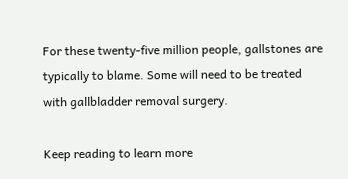For these twenty-five million people, gallstones are typically to blame. Some will need to be treated with gallbladder removal surgery.

Keep reading to learn more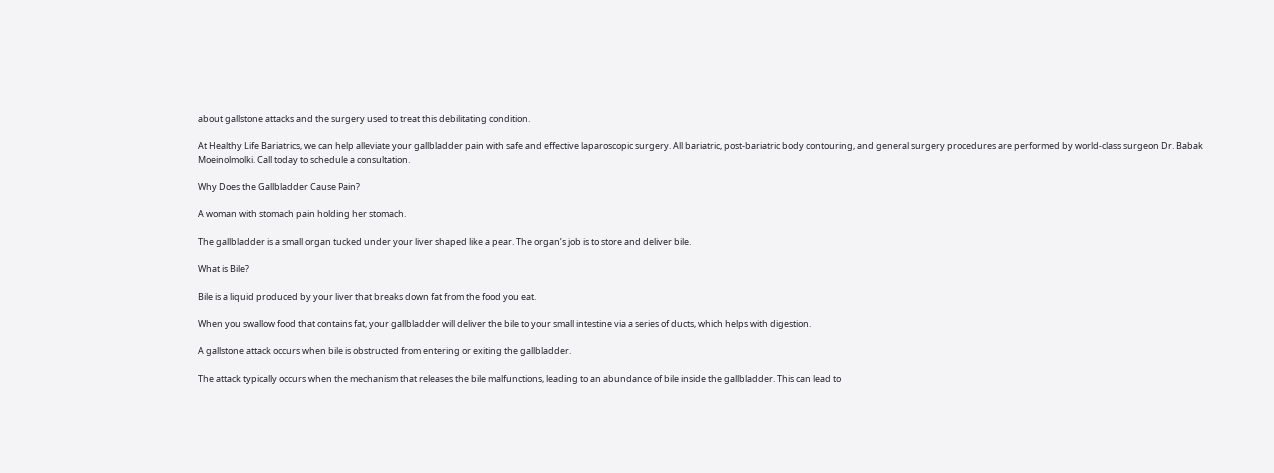about gallstone attacks and the surgery used to treat this debilitating condition.

At Healthy Life Bariatrics, we can help alleviate your gallbladder pain with safe and effective laparoscopic surgery. All bariatric, post-bariatric body contouring, and general surgery procedures are performed by world-class surgeon Dr. Babak Moeinolmolki. Call today to schedule a consultation.

Why Does the Gallbladder Cause Pain?

A woman with stomach pain holding her stomach.

The gallbladder is a small organ tucked under your liver shaped like a pear. The organ’s job is to store and deliver bile.

What is Bile?

Bile is a liquid produced by your liver that breaks down fat from the food you eat.

When you swallow food that contains fat, your gallbladder will deliver the bile to your small intestine via a series of ducts, which helps with digestion.

A gallstone attack occurs when bile is obstructed from entering or exiting the gallbladder.

The attack typically occurs when the mechanism that releases the bile malfunctions, leading to an abundance of bile inside the gallbladder. This can lead to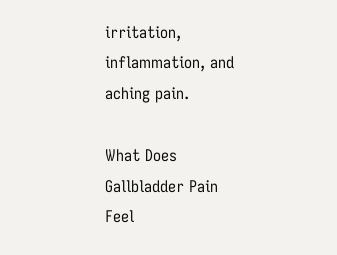irritation, inflammation, and aching pain.

What Does Gallbladder Pain Feel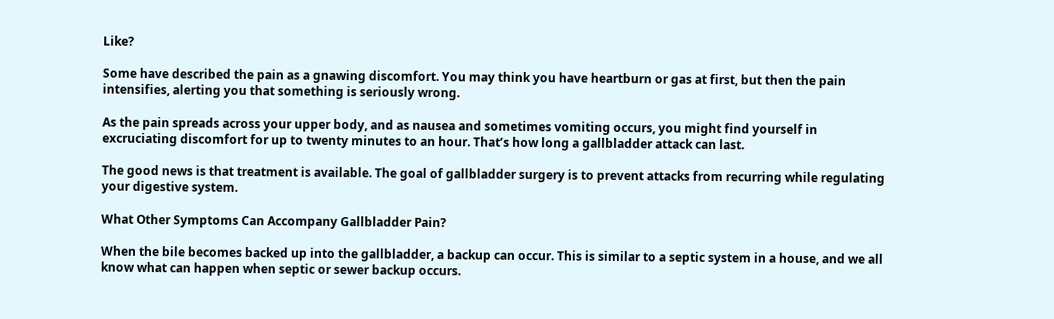Like?

Some have described the pain as a gnawing discomfort. You may think you have heartburn or gas at first, but then the pain intensifies, alerting you that something is seriously wrong.

As the pain spreads across your upper body, and as nausea and sometimes vomiting occurs, you might find yourself in excruciating discomfort for up to twenty minutes to an hour. That’s how long a gallbladder attack can last.

The good news is that treatment is available. The goal of gallbladder surgery is to prevent attacks from recurring while regulating your digestive system.

What Other Symptoms Can Accompany Gallbladder Pain?

When the bile becomes backed up into the gallbladder, a backup can occur. This is similar to a septic system in a house, and we all know what can happen when septic or sewer backup occurs.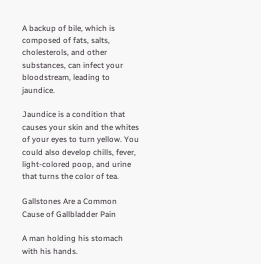A backup of bile, which is composed of fats, salts, cholesterols, and other substances, can infect your bloodstream, leading to jaundice.

Jaundice is a condition that causes your skin and the whites of your eyes to turn yellow. You could also develop chills, fever, light-colored poop, and urine that turns the color of tea.

Gallstones Are a Common Cause of Gallbladder Pain

A man holding his stomach with his hands.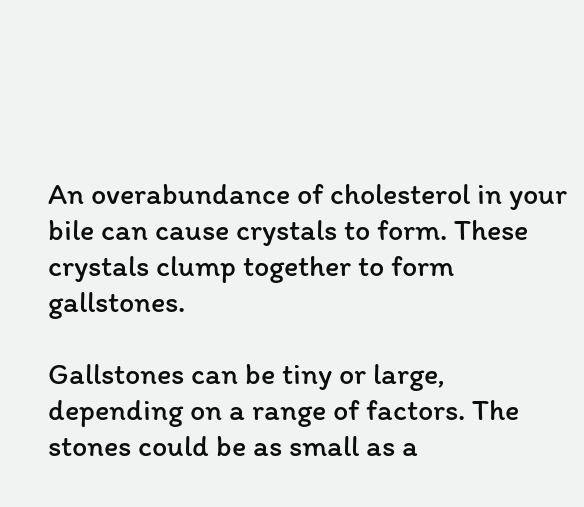An overabundance of cholesterol in your bile can cause crystals to form. These crystals clump together to form gallstones.

Gallstones can be tiny or large, depending on a range of factors. The stones could be as small as a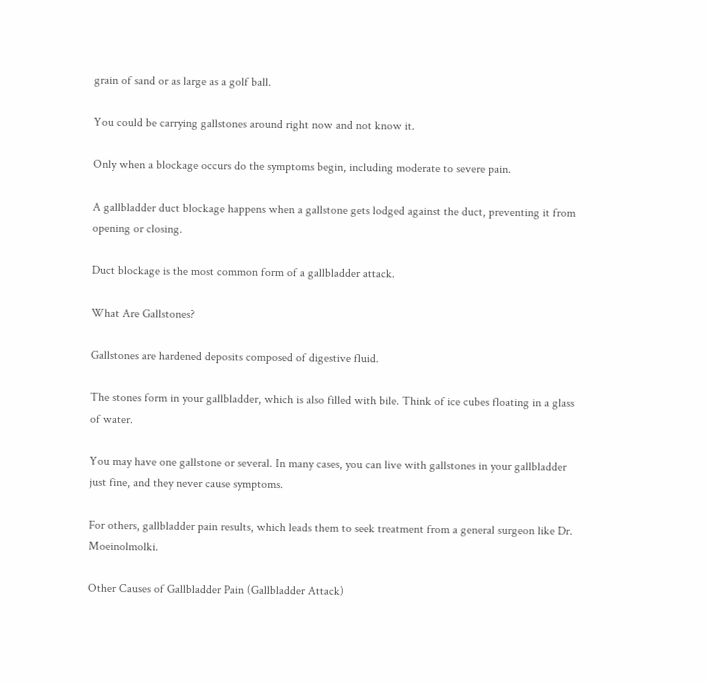grain of sand or as large as a golf ball.

You could be carrying gallstones around right now and not know it.

Only when a blockage occurs do the symptoms begin, including moderate to severe pain.

A gallbladder duct blockage happens when a gallstone gets lodged against the duct, preventing it from opening or closing.

Duct blockage is the most common form of a gallbladder attack.

What Are Gallstones?

Gallstones are hardened deposits composed of digestive fluid.

The stones form in your gallbladder, which is also filled with bile. Think of ice cubes floating in a glass of water.

You may have one gallstone or several. In many cases, you can live with gallstones in your gallbladder just fine, and they never cause symptoms.

For others, gallbladder pain results, which leads them to seek treatment from a general surgeon like Dr. Moeinolmolki.

Other Causes of Gallbladder Pain (Gallbladder Attack)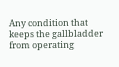Any condition that keeps the gallbladder from operating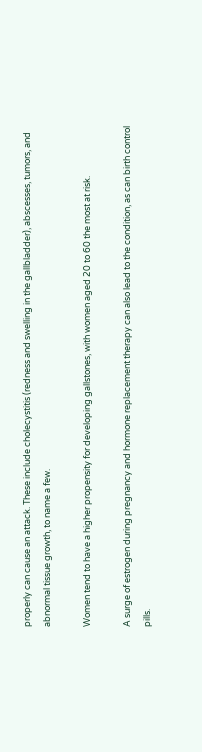properly can cause an attack. These include cholecystitis (redness and swelling in the gallbladder), abscesses, tumors, and abnormal tissue growth, to name a few.

Women tend to have a higher propensity for developing gallstones, with women aged 20 to 60 the most at risk.

A surge of estrogen during pregnancy and hormone replacement therapy can also lead to the condition, as can birth control pills.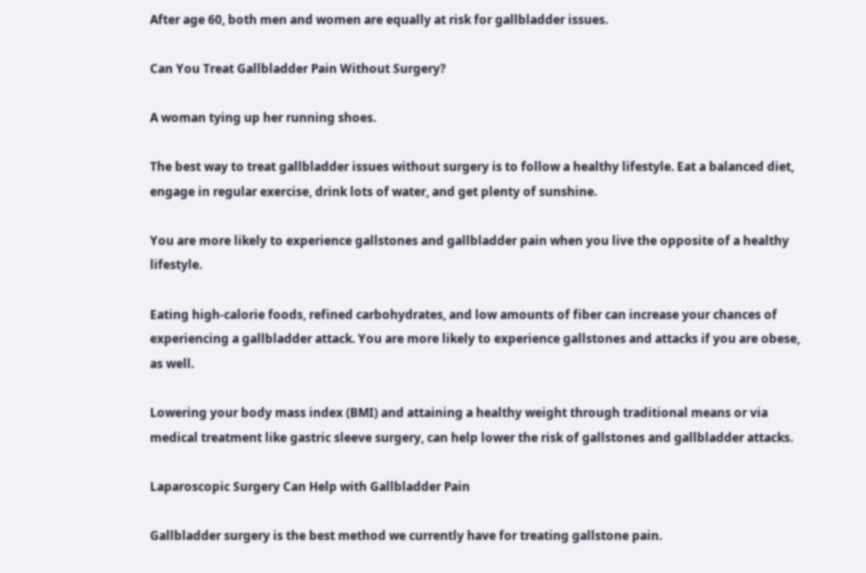After age 60, both men and women are equally at risk for gallbladder issues.

Can You Treat Gallbladder Pain Without Surgery?

A woman tying up her running shoes.

The best way to treat gallbladder issues without surgery is to follow a healthy lifestyle. Eat a balanced diet, engage in regular exercise, drink lots of water, and get plenty of sunshine.

You are more likely to experience gallstones and gallbladder pain when you live the opposite of a healthy lifestyle.

Eating high-calorie foods, refined carbohydrates, and low amounts of fiber can increase your chances of experiencing a gallbladder attack. You are more likely to experience gallstones and attacks if you are obese, as well.

Lowering your body mass index (BMI) and attaining a healthy weight through traditional means or via medical treatment like gastric sleeve surgery, can help lower the risk of gallstones and gallbladder attacks.

Laparoscopic Surgery Can Help with Gallbladder Pain

Gallbladder surgery is the best method we currently have for treating gallstone pain.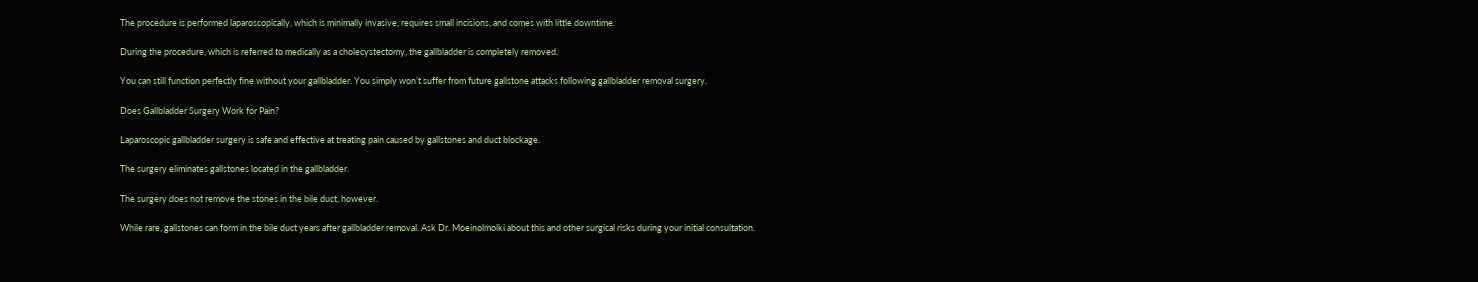The procedure is performed laparoscopically, which is minimally invasive, requires small incisions, and comes with little downtime.

During the procedure, which is referred to medically as a cholecystectomy, the gallbladder is completely removed.

You can still function perfectly fine without your gallbladder. You simply won’t suffer from future gallstone attacks following gallbladder removal surgery.

Does Gallbladder Surgery Work for Pain?

Laparoscopic gallbladder surgery is safe and effective at treating pain caused by gallstones and duct blockage.

The surgery eliminates gallstones located in the gallbladder.

The surgery does not remove the stones in the bile duct, however.

While rare, gallstones can form in the bile duct years after gallbladder removal. Ask Dr. Moeinolmolki about this and other surgical risks during your initial consultation.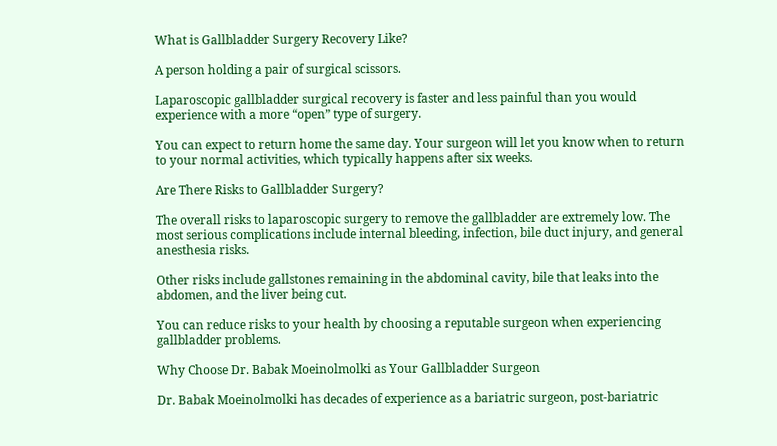What is Gallbladder Surgery Recovery Like?

A person holding a pair of surgical scissors.

Laparoscopic gallbladder surgical recovery is faster and less painful than you would experience with a more “open” type of surgery.

You can expect to return home the same day. Your surgeon will let you know when to return to your normal activities, which typically happens after six weeks.

Are There Risks to Gallbladder Surgery?

The overall risks to laparoscopic surgery to remove the gallbladder are extremely low. The most serious complications include internal bleeding, infection, bile duct injury, and general anesthesia risks.

Other risks include gallstones remaining in the abdominal cavity, bile that leaks into the abdomen, and the liver being cut.

You can reduce risks to your health by choosing a reputable surgeon when experiencing gallbladder problems.

Why Choose Dr. Babak Moeinolmolki as Your Gallbladder Surgeon

Dr. Babak Moeinolmolki has decades of experience as a bariatric surgeon, post-bariatric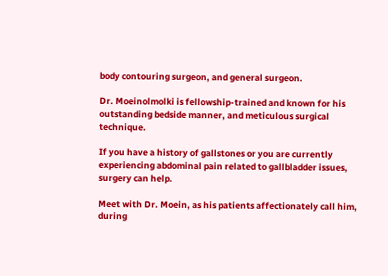body contouring surgeon, and general surgeon.

Dr. Moeinolmolki is fellowship-trained and known for his outstanding bedside manner, and meticulous surgical technique.

If you have a history of gallstones or you are currently experiencing abdominal pain related to gallbladder issues, surgery can help.

Meet with Dr. Moein, as his patients affectionately call him, during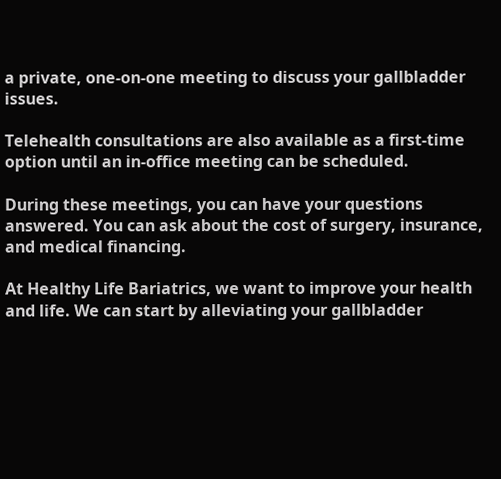a private, one-on-one meeting to discuss your gallbladder issues.

Telehealth consultations are also available as a first-time option until an in-office meeting can be scheduled.

During these meetings, you can have your questions answered. You can ask about the cost of surgery, insurance, and medical financing.

At Healthy Life Bariatrics, we want to improve your health and life. We can start by alleviating your gallbladder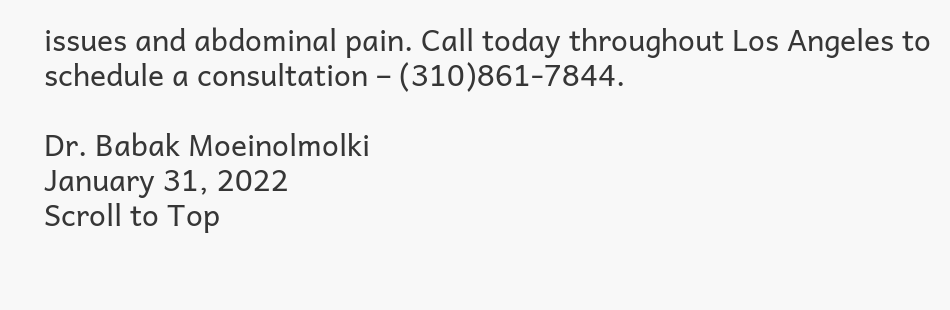issues and abdominal pain. Call today throughout Los Angeles to schedule a consultation – (310)861-7844.

Dr. Babak Moeinolmolki
January 31, 2022
Scroll to Top